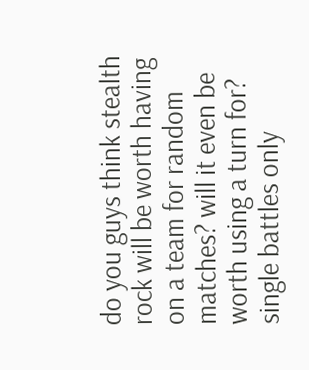do you guys think stealth rock will be worth having on a team for random matches? will it even be worth using a turn for? single battles only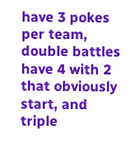have 3 pokes per team, double battles have 4 with 2 that obviously start, and triple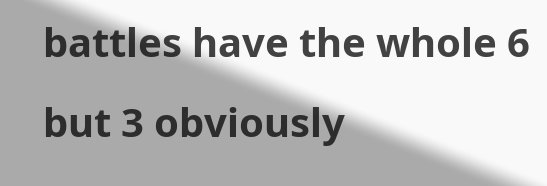battles have the whole 6 but 3 obviously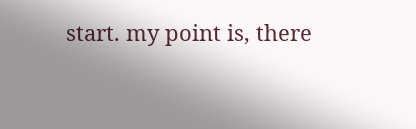start. my point is, there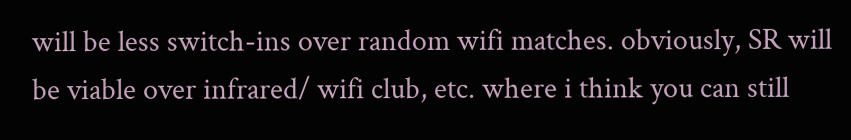will be less switch-ins over random wifi matches. obviously, SR will be viable over infrared/ wifi club, etc. where i think you can still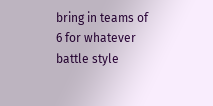bring in teams of 6 for whatever battle style